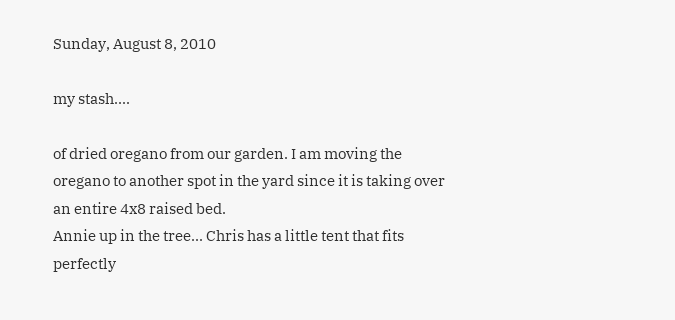Sunday, August 8, 2010

my stash....

of dried oregano from our garden. I am moving the oregano to another spot in the yard since it is taking over an entire 4x8 raised bed.
Annie up in the tree... Chris has a little tent that fits perfectly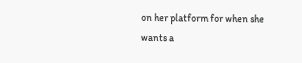on her platform for when she wants a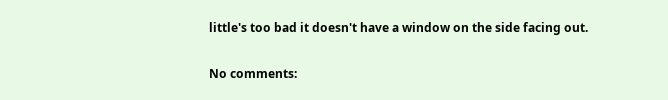little's too bad it doesn't have a window on the side facing out.

No comments: